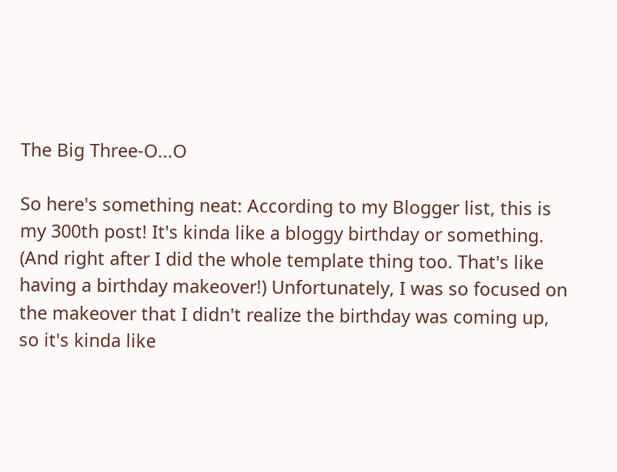The Big Three-O...O

So here's something neat: According to my Blogger list, this is my 300th post! It's kinda like a bloggy birthday or something. (And right after I did the whole template thing too. That's like having a birthday makeover!) Unfortunately, I was so focused on the makeover that I didn't realize the birthday was coming up, so it's kinda like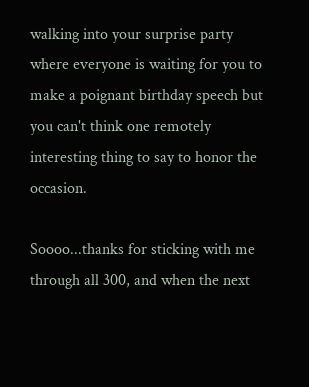walking into your surprise party where everyone is waiting for you to make a poignant birthday speech but you can't think one remotely interesting thing to say to honor the occasion.

Soooo...thanks for sticking with me through all 300, and when the next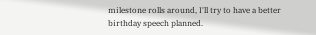milestone rolls around, I'll try to have a better birthday speech planned.